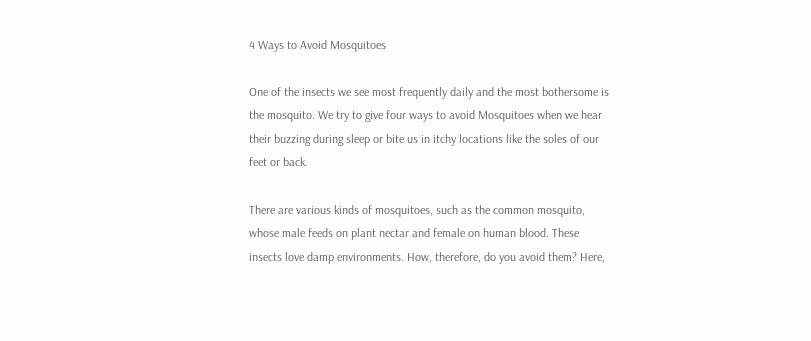4 Ways to Avoid Mosquitoes

One of the insects we see most frequently daily and the most bothersome is the mosquito. We try to give four ways to avoid Mosquitoes when we hear their buzzing during sleep or bite us in itchy locations like the soles of our feet or back.

There are various kinds of mosquitoes, such as the common mosquito, whose male feeds on plant nectar and female on human blood. These insects love damp environments. How, therefore, do you avoid them? Here,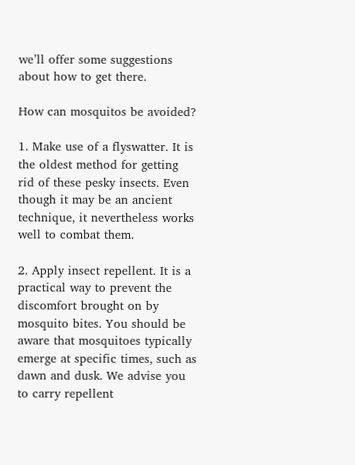we’ll offer some suggestions about how to get there.

How can mosquitos be avoided?

1. Make use of a flyswatter. It is the oldest method for getting rid of these pesky insects. Even though it may be an ancient technique, it nevertheless works well to combat them.

2. Apply insect repellent. It is a practical way to prevent the discomfort brought on by mosquito bites. You should be aware that mosquitoes typically emerge at specific times, such as dawn and dusk. We advise you to carry repellent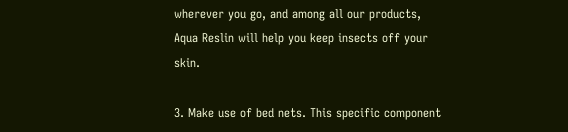wherever you go, and among all our products, Aqua Reslin will help you keep insects off your skin.

3. Make use of bed nets. This specific component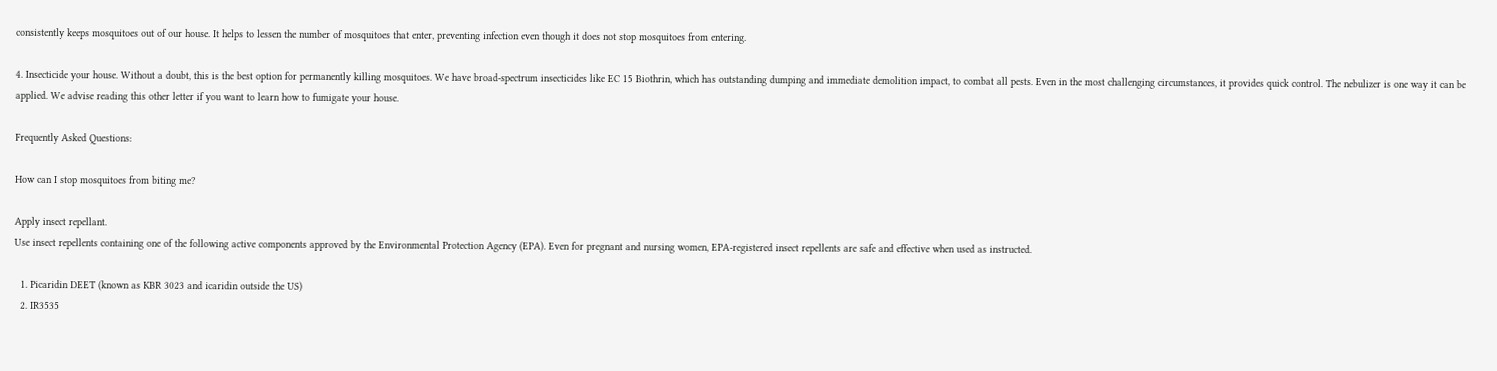consistently keeps mosquitoes out of our house. It helps to lessen the number of mosquitoes that enter, preventing infection even though it does not stop mosquitoes from entering.

4. Insecticide your house. Without a doubt, this is the best option for permanently killing mosquitoes. We have broad-spectrum insecticides like EC 15 Biothrin, which has outstanding dumping and immediate demolition impact, to combat all pests. Even in the most challenging circumstances, it provides quick control. The nebulizer is one way it can be applied. We advise reading this other letter if you want to learn how to fumigate your house.

Frequently Asked Questions:

How can I stop mosquitoes from biting me?

Apply insect repellant.
Use insect repellents containing one of the following active components approved by the Environmental Protection Agency (EPA). Even for pregnant and nursing women, EPA-registered insect repellents are safe and effective when used as instructed.

  1. Picaridin DEET (known as KBR 3023 and icaridin outside the US)
  2. IR3535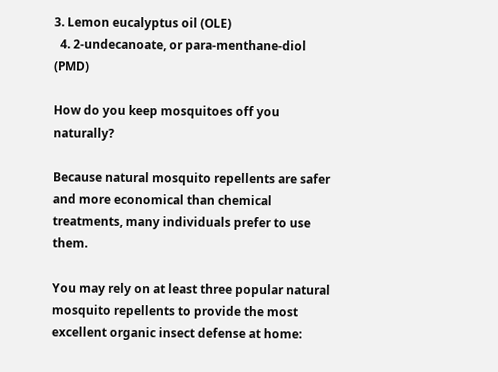3. Lemon eucalyptus oil (OLE)
  4. 2-undecanoate, or para-menthane-diol (PMD)

How do you keep mosquitoes off you naturally?

Because natural mosquito repellents are safer and more economical than chemical treatments, many individuals prefer to use them.

You may rely on at least three popular natural mosquito repellents to provide the most excellent organic insect defense at home: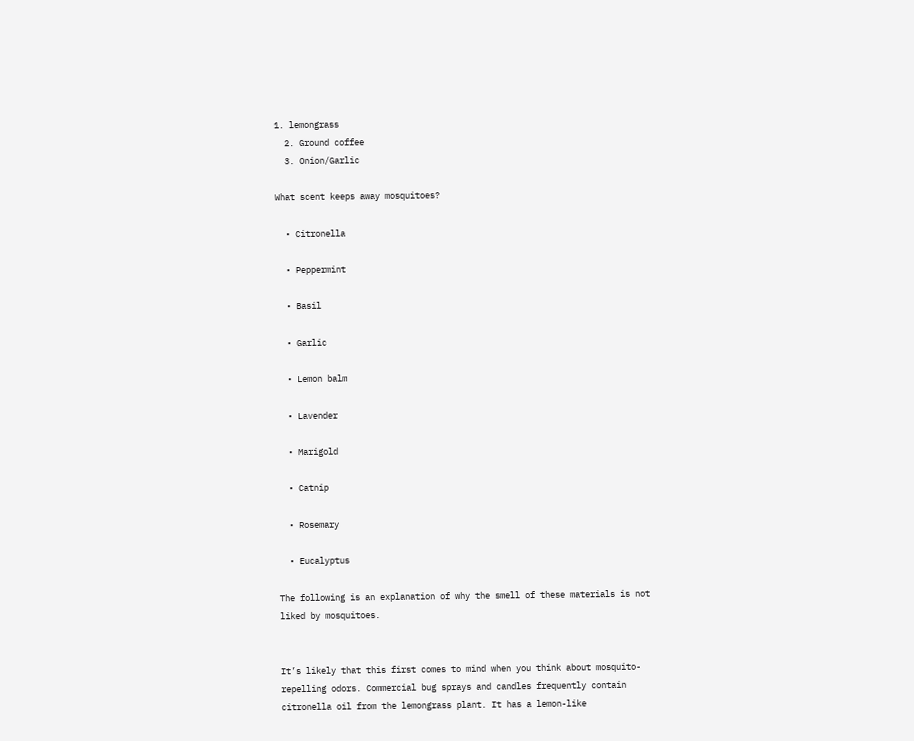1. lemongrass
  2. Ground coffee
  3. Onion/Garlic

What scent keeps away mosquitoes?

  • Citronella

  • Peppermint

  • Basil

  • Garlic

  • Lemon balm

  • Lavender

  • Marigold

  • Catnip

  • Rosemary

  • Eucalyptus

The following is an explanation of why the smell of these materials is not liked by mosquitoes.


It’s likely that this first comes to mind when you think about mosquito-repelling odors. Commercial bug sprays and candles frequently contain citronella oil from the lemongrass plant. It has a lemon-like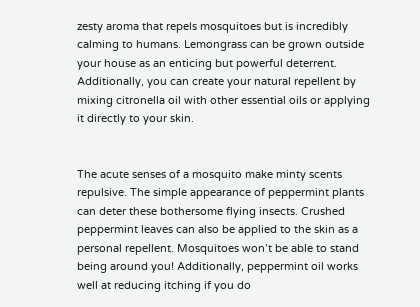zesty aroma that repels mosquitoes but is incredibly calming to humans. Lemongrass can be grown outside your house as an enticing but powerful deterrent. Additionally, you can create your natural repellent by mixing citronella oil with other essential oils or applying it directly to your skin.


The acute senses of a mosquito make minty scents repulsive. The simple appearance of peppermint plants can deter these bothersome flying insects. Crushed peppermint leaves can also be applied to the skin as a personal repellent. Mosquitoes won’t be able to stand being around you! Additionally, peppermint oil works well at reducing itching if you do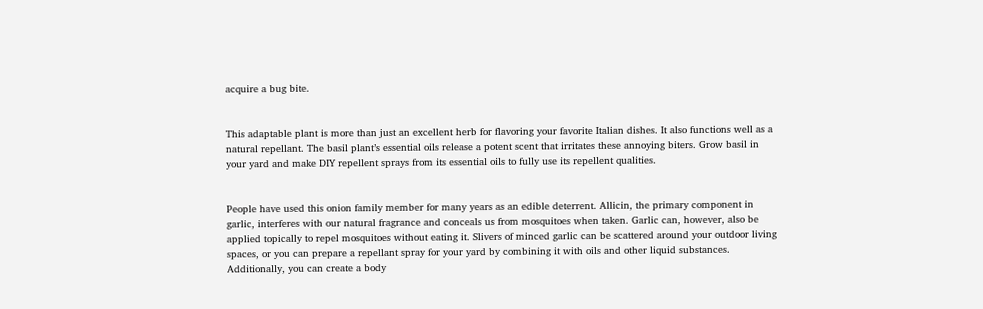acquire a bug bite.


This adaptable plant is more than just an excellent herb for flavoring your favorite Italian dishes. It also functions well as a natural repellant. The basil plant’s essential oils release a potent scent that irritates these annoying biters. Grow basil in your yard and make DIY repellent sprays from its essential oils to fully use its repellent qualities.


People have used this onion family member for many years as an edible deterrent. Allicin, the primary component in garlic, interferes with our natural fragrance and conceals us from mosquitoes when taken. Garlic can, however, also be applied topically to repel mosquitoes without eating it. Slivers of minced garlic can be scattered around your outdoor living spaces, or you can prepare a repellant spray for your yard by combining it with oils and other liquid substances. Additionally, you can create a body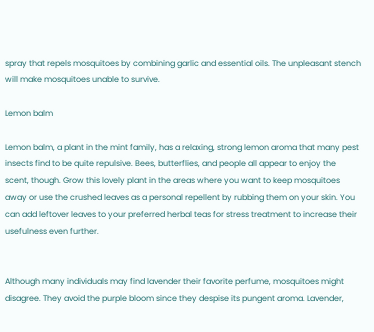spray that repels mosquitoes by combining garlic and essential oils. The unpleasant stench will make mosquitoes unable to survive.

Lemon balm

Lemon balm, a plant in the mint family, has a relaxing, strong lemon aroma that many pest insects find to be quite repulsive. Bees, butterflies, and people all appear to enjoy the scent, though. Grow this lovely plant in the areas where you want to keep mosquitoes away or use the crushed leaves as a personal repellent by rubbing them on your skin. You can add leftover leaves to your preferred herbal teas for stress treatment to increase their usefulness even further.


Although many individuals may find lavender their favorite perfume, mosquitoes might disagree. They avoid the purple bloom since they despise its pungent aroma. Lavender,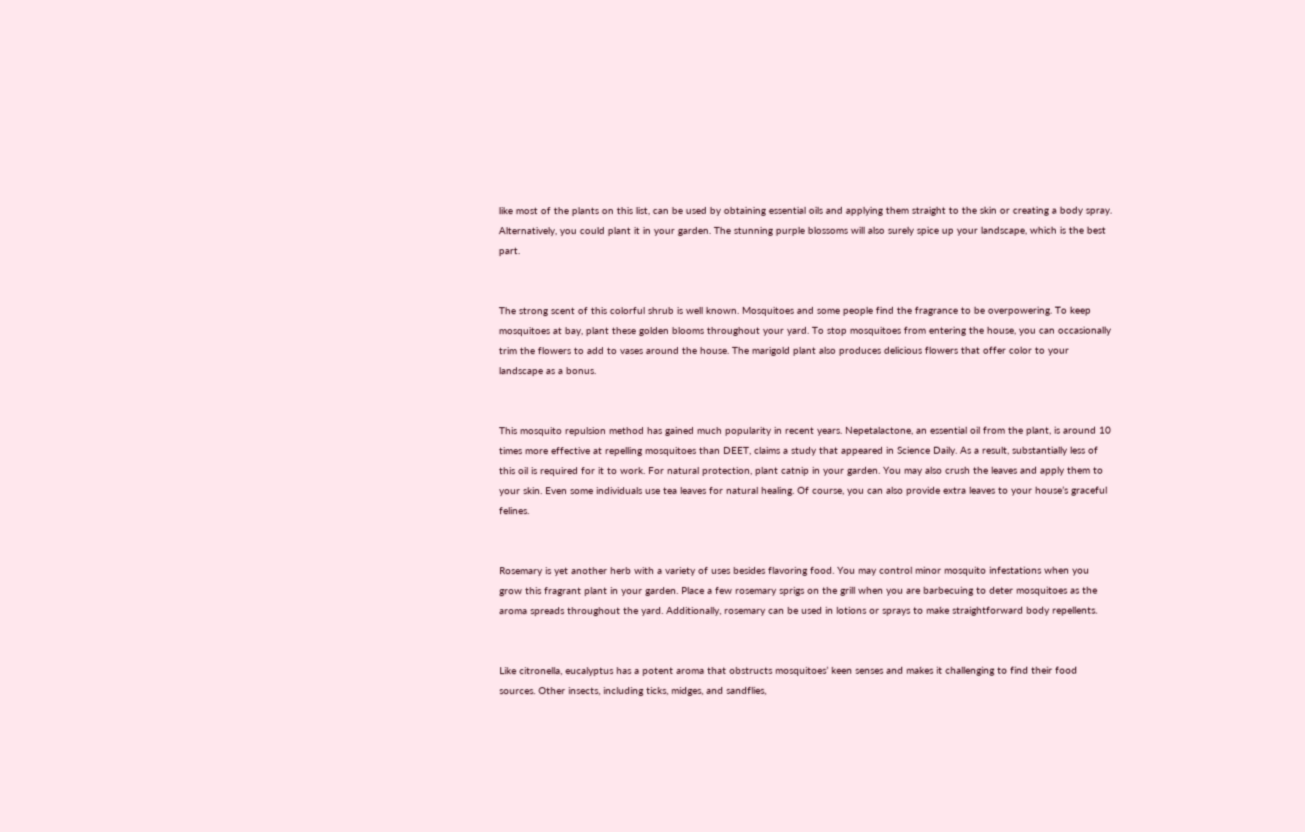like most of the plants on this list, can be used by obtaining essential oils and applying them straight to the skin or creating a body spray. Alternatively, you could plant it in your garden. The stunning purple blossoms will also surely spice up your landscape, which is the best part.


The strong scent of this colorful shrub is well known. Mosquitoes and some people find the fragrance to be overpowering. To keep mosquitoes at bay, plant these golden blooms throughout your yard. To stop mosquitoes from entering the house, you can occasionally trim the flowers to add to vases around the house. The marigold plant also produces delicious flowers that offer color to your landscape as a bonus.


This mosquito repulsion method has gained much popularity in recent years. Nepetalactone, an essential oil from the plant, is around 10 times more effective at repelling mosquitoes than DEET, claims a study that appeared in Science Daily. As a result, substantially less of this oil is required for it to work. For natural protection, plant catnip in your garden. You may also crush the leaves and apply them to your skin. Even some individuals use tea leaves for natural healing. Of course, you can also provide extra leaves to your house’s graceful felines.


Rosemary is yet another herb with a variety of uses besides flavoring food. You may control minor mosquito infestations when you grow this fragrant plant in your garden. Place a few rosemary sprigs on the grill when you are barbecuing to deter mosquitoes as the aroma spreads throughout the yard. Additionally, rosemary can be used in lotions or sprays to make straightforward body repellents.


Like citronella, eucalyptus has a potent aroma that obstructs mosquitoes’ keen senses and makes it challenging to find their food sources. Other insects, including ticks, midges, and sandflies,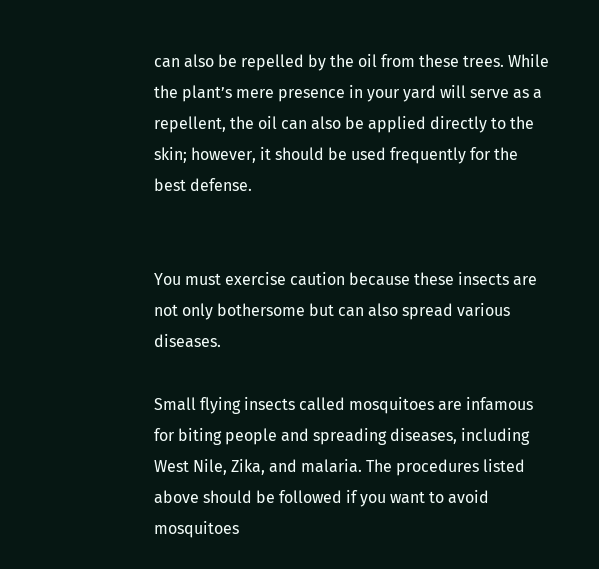can also be repelled by the oil from these trees. While the plant’s mere presence in your yard will serve as a repellent, the oil can also be applied directly to the skin; however, it should be used frequently for the best defense.


You must exercise caution because these insects are not only bothersome but can also spread various diseases.

Small flying insects called mosquitoes are infamous for biting people and spreading diseases, including West Nile, Zika, and malaria. The procedures listed above should be followed if you want to avoid mosquitoes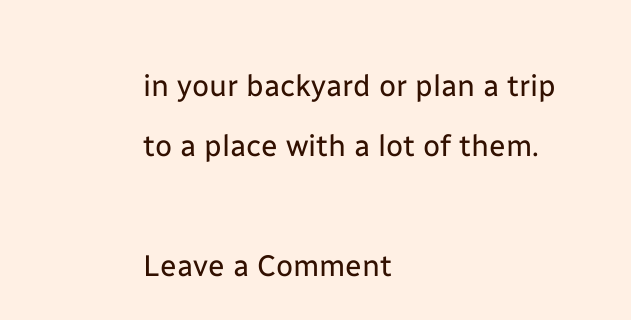in your backyard or plan a trip to a place with a lot of them.

Leave a Comment